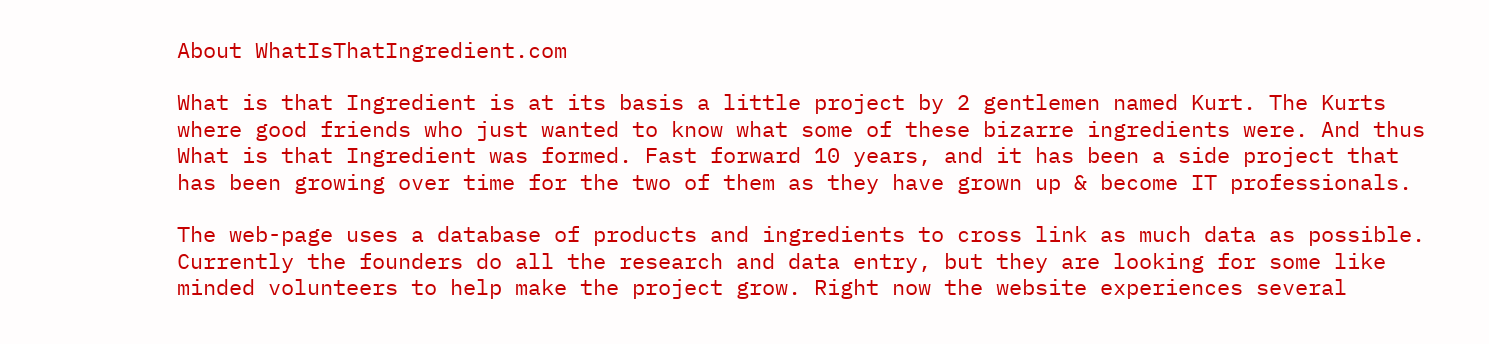About WhatIsThatIngredient.com

What is that Ingredient is at its basis a little project by 2 gentlemen named Kurt. The Kurts where good friends who just wanted to know what some of these bizarre ingredients were. And thus What is that Ingredient was formed. Fast forward 10 years, and it has been a side project that has been growing over time for the two of them as they have grown up & become IT professionals.

The web-page uses a database of products and ingredients to cross link as much data as possible. Currently the founders do all the research and data entry, but they are looking for some like minded volunteers to help make the project grow. Right now the website experiences several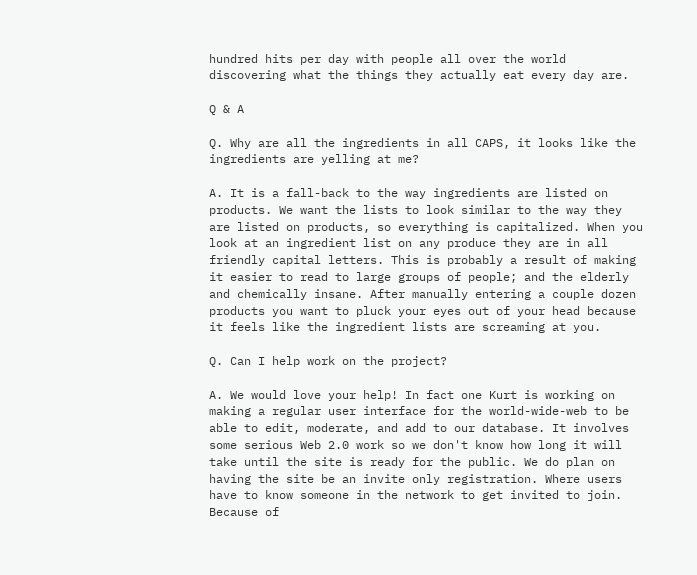hundred hits per day with people all over the world discovering what the things they actually eat every day are.

Q & A

Q. Why are all the ingredients in all CAPS, it looks like the ingredients are yelling at me?

A. It is a fall-back to the way ingredients are listed on products. We want the lists to look similar to the way they are listed on products, so everything is capitalized. When you look at an ingredient list on any produce they are in all friendly capital letters. This is probably a result of making it easier to read to large groups of people; and the elderly and chemically insane. After manually entering a couple dozen products you want to pluck your eyes out of your head because it feels like the ingredient lists are screaming at you.

Q. Can I help work on the project?

A. We would love your help! In fact one Kurt is working on making a regular user interface for the world-wide-web to be able to edit, moderate, and add to our database. It involves some serious Web 2.0 work so we don't know how long it will take until the site is ready for the public. We do plan on having the site be an invite only registration. Where users have to know someone in the network to get invited to join. Because of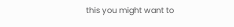this you might want to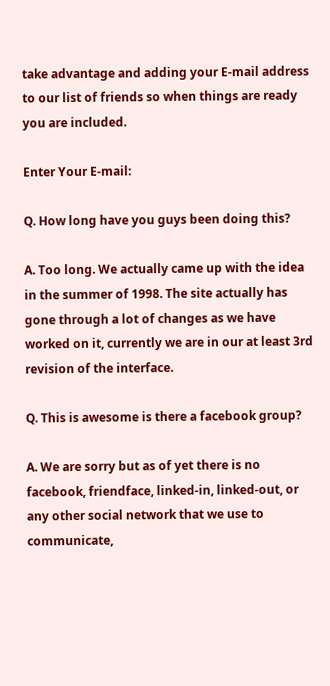take advantage and adding your E-mail address to our list of friends so when things are ready you are included.

Enter Your E-mail:

Q. How long have you guys been doing this?

A. Too long. We actually came up with the idea in the summer of 1998. The site actually has gone through a lot of changes as we have worked on it, currently we are in our at least 3rd revision of the interface.

Q. This is awesome is there a facebook group?

A. We are sorry but as of yet there is no facebook, friendface, linked-in, linked-out, or any other social network that we use to communicate,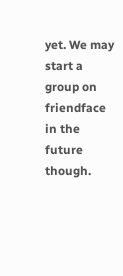yet. We may start a group on friendface in the future though.